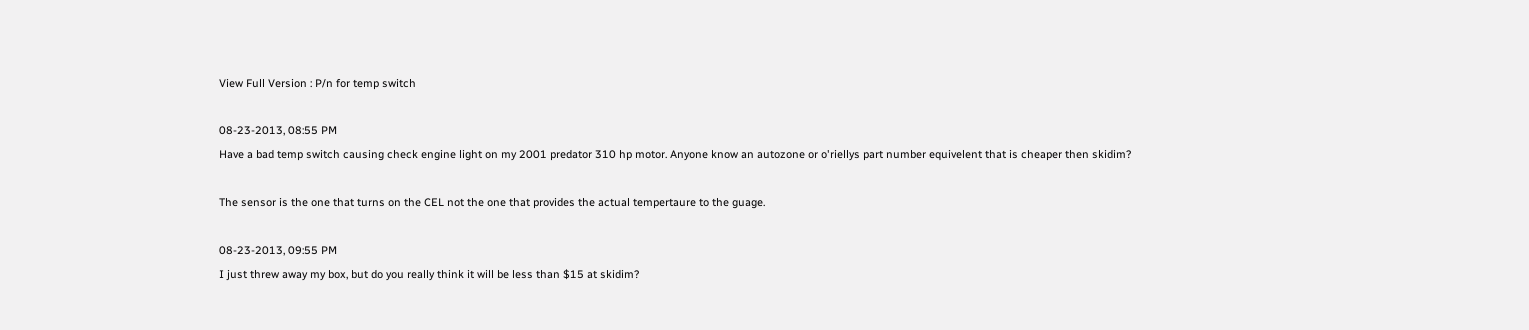View Full Version : P/n for temp switch

08-23-2013, 08:55 PM
Have a bad temp switch causing check engine light on my 2001 predator 310 hp motor. Anyone know an autozone or o'riellys part number equivelent that is cheaper then skidim?

The sensor is the one that turns on the CEL not the one that provides the actual tempertaure to the guage.

08-23-2013, 09:55 PM
I just threw away my box, but do you really think it will be less than $15 at skidim?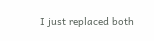I just replaced both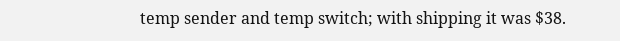temp sender and temp switch; with shipping it was $38.